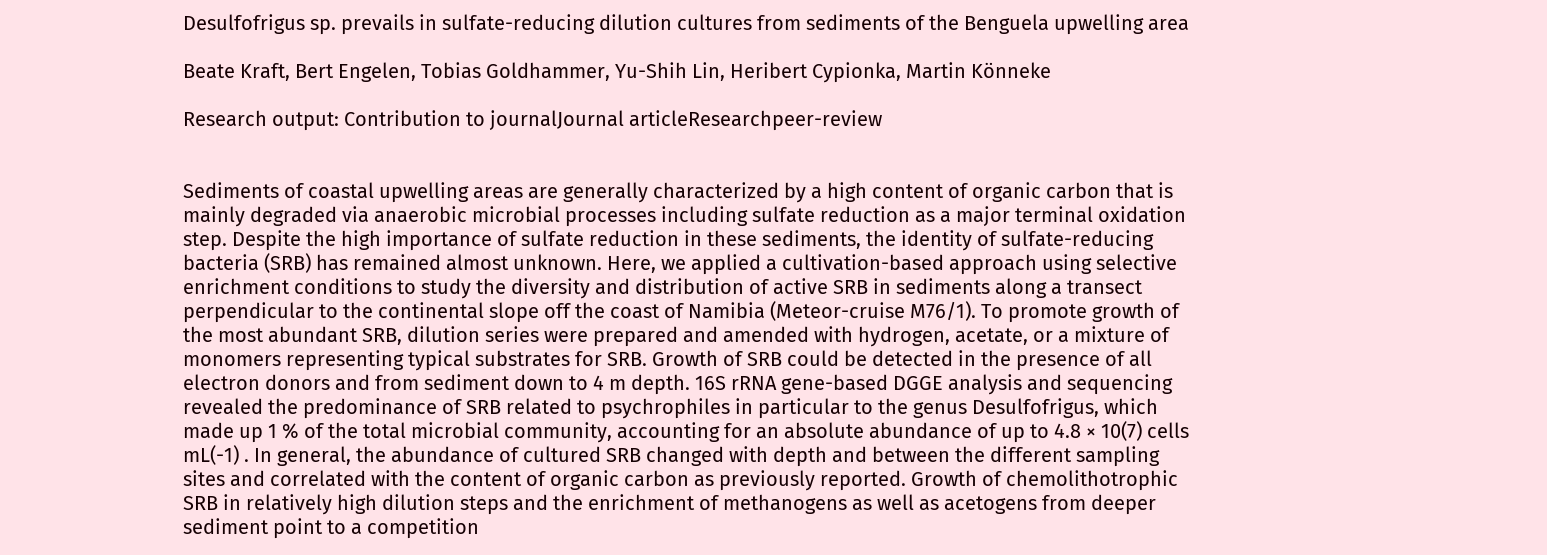Desulfofrigus sp. prevails in sulfate-reducing dilution cultures from sediments of the Benguela upwelling area

Beate Kraft, Bert Engelen, Tobias Goldhammer, Yu-Shih Lin, Heribert Cypionka, Martin Könneke

Research output: Contribution to journalJournal articleResearchpeer-review


Sediments of coastal upwelling areas are generally characterized by a high content of organic carbon that is mainly degraded via anaerobic microbial processes including sulfate reduction as a major terminal oxidation step. Despite the high importance of sulfate reduction in these sediments, the identity of sulfate-reducing bacteria (SRB) has remained almost unknown. Here, we applied a cultivation-based approach using selective enrichment conditions to study the diversity and distribution of active SRB in sediments along a transect perpendicular to the continental slope off the coast of Namibia (Meteor-cruise M76/1). To promote growth of the most abundant SRB, dilution series were prepared and amended with hydrogen, acetate, or a mixture of monomers representing typical substrates for SRB. Growth of SRB could be detected in the presence of all electron donors and from sediment down to 4 m depth. 16S rRNA gene-based DGGE analysis and sequencing revealed the predominance of SRB related to psychrophiles in particular to the genus Desulfofrigus, which made up 1 % of the total microbial community, accounting for an absolute abundance of up to 4.8 × 10(7) cells mL(-1) . In general, the abundance of cultured SRB changed with depth and between the different sampling sites and correlated with the content of organic carbon as previously reported. Growth of chemolithotrophic SRB in relatively high dilution steps and the enrichment of methanogens as well as acetogens from deeper sediment point to a competition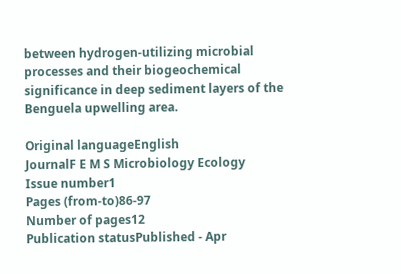between hydrogen-utilizing microbial processes and their biogeochemical significance in deep sediment layers of the Benguela upwelling area.

Original languageEnglish
JournalF E M S Microbiology Ecology
Issue number1
Pages (from-to)86-97
Number of pages12
Publication statusPublished - Apr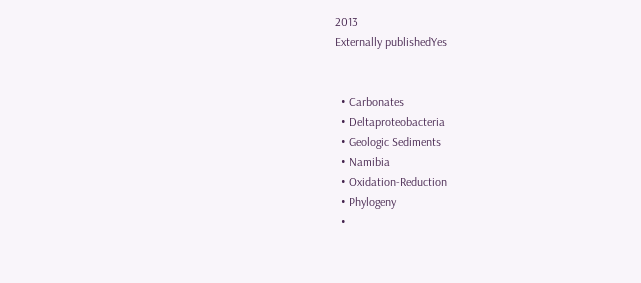2013
Externally publishedYes


  • Carbonates
  • Deltaproteobacteria
  • Geologic Sediments
  • Namibia
  • Oxidation-Reduction
  • Phylogeny
  •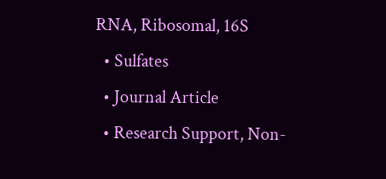RNA, Ribosomal, 16S
  • Sulfates
  • Journal Article
  • Research Support, Non-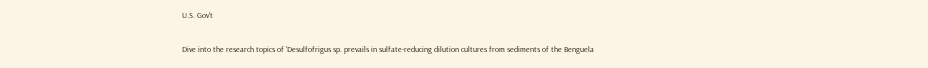U.S. Gov't


Dive into the research topics of 'Desulfofrigus sp. prevails in sulfate-reducing dilution cultures from sediments of the Benguela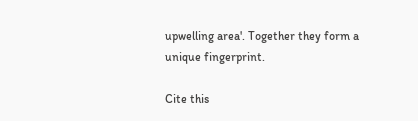upwelling area'. Together they form a unique fingerprint.

Cite this